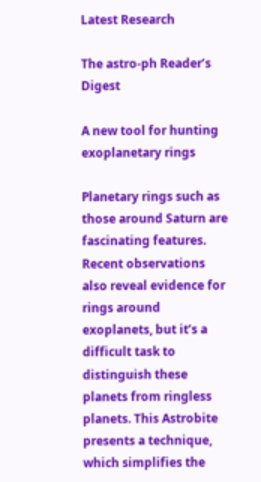Latest Research

The astro-ph Reader’s Digest

A new tool for hunting exoplanetary rings

Planetary rings such as those around Saturn are fascinating features. Recent observations also reveal evidence for rings around exoplanets, but it’s a difficult task to distinguish these planets from ringless planets. This Astrobite presents a technique, which simplifies the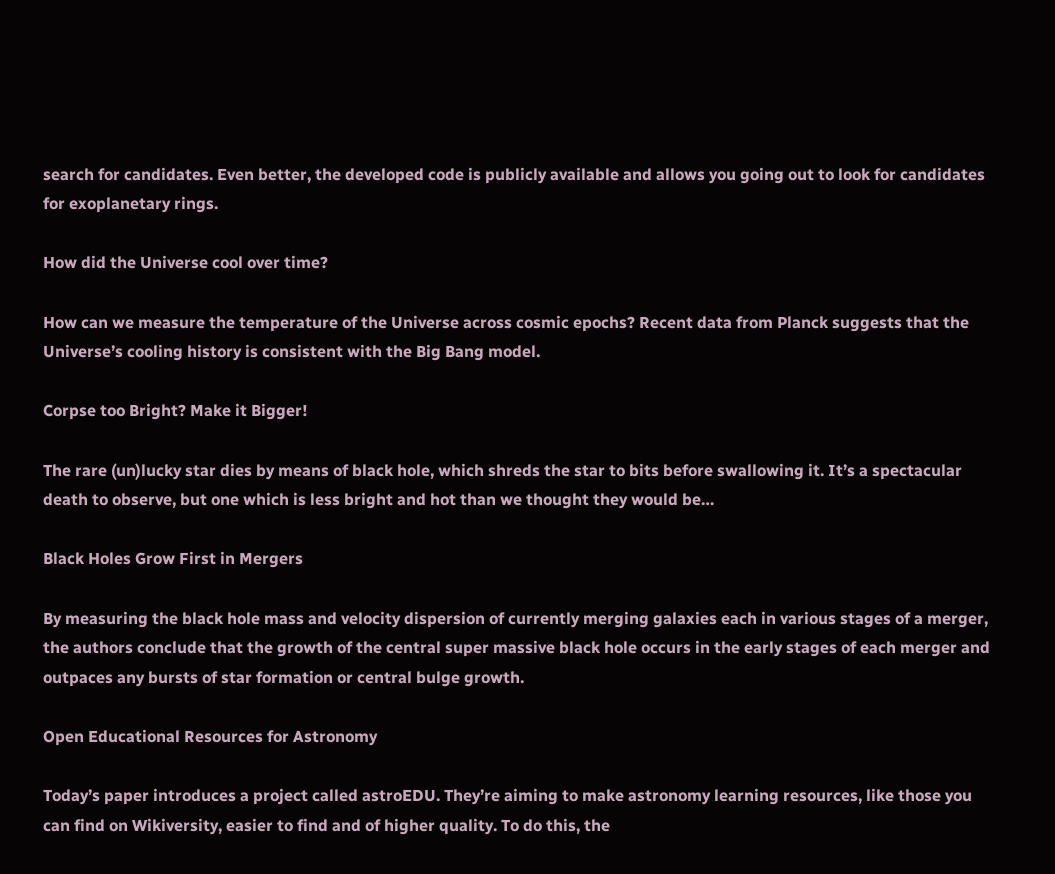search for candidates. Even better, the developed code is publicly available and allows you going out to look for candidates for exoplanetary rings.

How did the Universe cool over time?

How can we measure the temperature of the Universe across cosmic epochs? Recent data from Planck suggests that the Universe’s cooling history is consistent with the Big Bang model.

Corpse too Bright? Make it Bigger!

The rare (un)lucky star dies by means of black hole, which shreds the star to bits before swallowing it. It’s a spectacular death to observe, but one which is less bright and hot than we thought they would be…

Black Holes Grow First in Mergers

By measuring the black hole mass and velocity dispersion of currently merging galaxies each in various stages of a merger, the authors conclude that the growth of the central super massive black hole occurs in the early stages of each merger and outpaces any bursts of star formation or central bulge growth.

Open Educational Resources for Astronomy

Today’s paper introduces a project called astroEDU. They’re aiming to make astronomy learning resources, like those you can find on Wikiversity, easier to find and of higher quality. To do this, the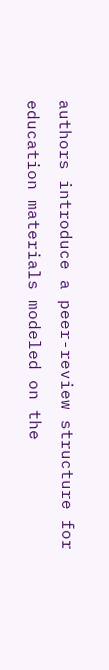authors introduce a peer-review structure for education materials modeled on the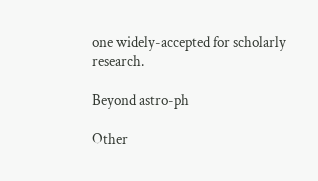one widely-accepted for scholarly research.

Beyond astro-ph

Other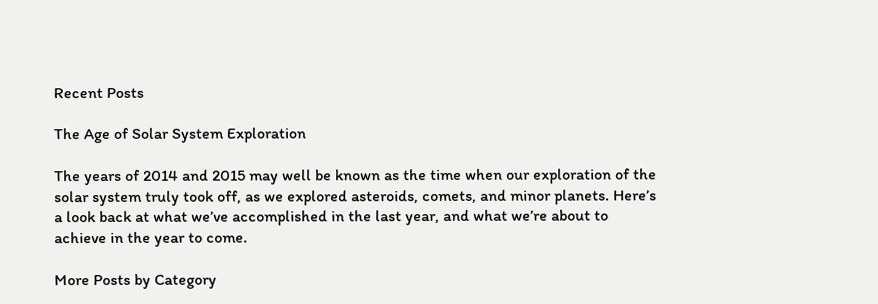Recent Posts

The Age of Solar System Exploration

The years of 2014 and 2015 may well be known as the time when our exploration of the solar system truly took off, as we explored asteroids, comets, and minor planets. Here’s a look back at what we’ve accomplished in the last year, and what we’re about to achieve in the year to come.

More Posts by Category